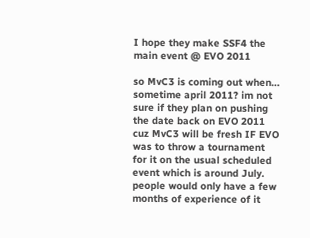I hope they make SSF4 the main event @ EVO 2011

so MvC3 is coming out when… sometime april 2011? im not sure if they plan on pushing the date back on EVO 2011 cuz MvC3 will be fresh IF EVO was to throw a tournament for it on the usual scheduled event which is around July. people would only have a few months of experience of it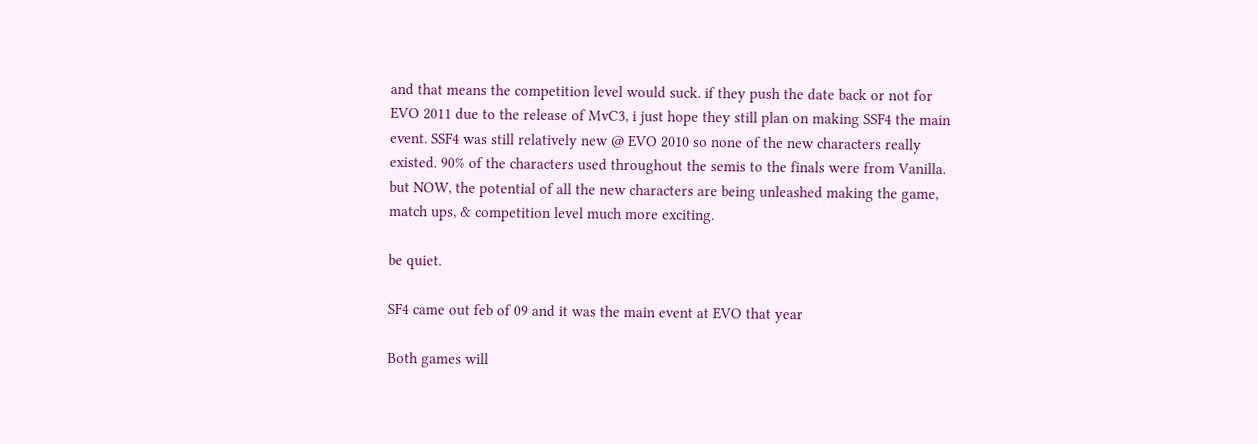and that means the competition level would suck. if they push the date back or not for EVO 2011 due to the release of MvC3, i just hope they still plan on making SSF4 the main event. SSF4 was still relatively new @ EVO 2010 so none of the new characters really existed. 90% of the characters used throughout the semis to the finals were from Vanilla. but NOW, the potential of all the new characters are being unleashed making the game, match ups, & competition level much more exciting.

be quiet.

SF4 came out feb of 09 and it was the main event at EVO that year

Both games will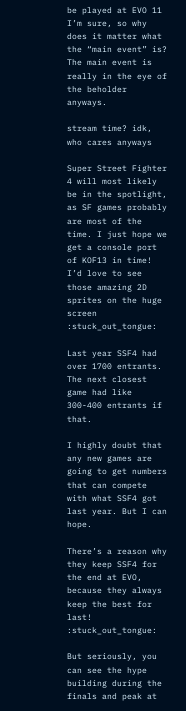be played at EVO 11 I’m sure, so why does it matter what the “main event” is? The main event is really in the eye of the beholder anyways.

stream time? idk, who cares anyways

Super Street Fighter 4 will most likely be in the spotlight, as SF games probably are most of the time. I just hope we get a console port of KOF13 in time! I’d love to see those amazing 2D sprites on the huge screen :stuck_out_tongue:

Last year SSF4 had over 1700 entrants. The next closest game had like 300-400 entrants if that.

I highly doubt that any new games are going to get numbers that can compete with what SSF4 got last year. But I can hope.

There’s a reason why they keep SSF4 for the end at EVO, because they always keep the best for last! :stuck_out_tongue:

But seriously, you can see the hype building during the finals and peak at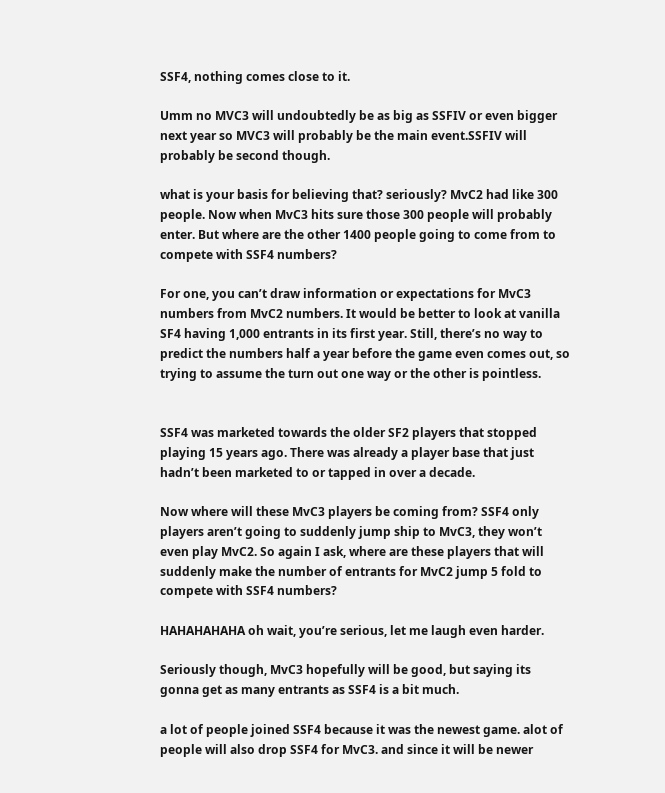SSF4, nothing comes close to it.

Umm no MVC3 will undoubtedly be as big as SSFIV or even bigger next year so MVC3 will probably be the main event.SSFIV will probably be second though.

what is your basis for believing that? seriously? MvC2 had like 300 people. Now when MvC3 hits sure those 300 people will probably enter. But where are the other 1400 people going to come from to compete with SSF4 numbers?

For one, you can’t draw information or expectations for MvC3 numbers from MvC2 numbers. It would be better to look at vanilla SF4 having 1,000 entrants in its first year. Still, there’s no way to predict the numbers half a year before the game even comes out, so trying to assume the turn out one way or the other is pointless.


SSF4 was marketed towards the older SF2 players that stopped playing 15 years ago. There was already a player base that just hadn’t been marketed to or tapped in over a decade.

Now where will these MvC3 players be coming from? SSF4 only players aren’t going to suddenly jump ship to MvC3, they won’t even play MvC2. So again I ask, where are these players that will suddenly make the number of entrants for MvC2 jump 5 fold to compete with SSF4 numbers?

HAHAHAHAHA oh wait, you’re serious, let me laugh even harder.

Seriously though, MvC3 hopefully will be good, but saying its gonna get as many entrants as SSF4 is a bit much.

a lot of people joined SSF4 because it was the newest game. alot of people will also drop SSF4 for MvC3. and since it will be newer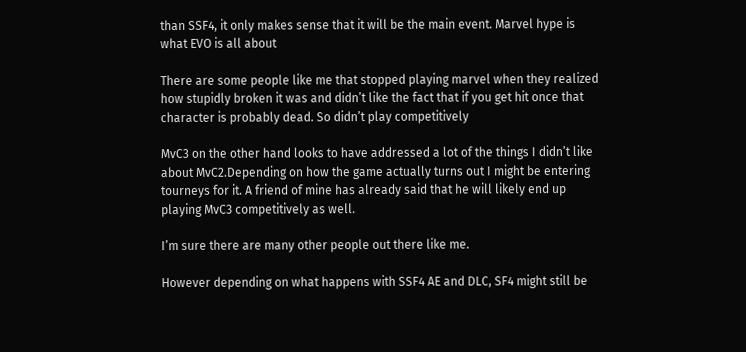than SSF4, it only makes sense that it will be the main event. Marvel hype is what EVO is all about

There are some people like me that stopped playing marvel when they realized how stupidly broken it was and didn’t like the fact that if you get hit once that character is probably dead. So didn’t play competitively

MvC3 on the other hand looks to have addressed a lot of the things I didn’t like about MvC2.Depending on how the game actually turns out I might be entering tourneys for it. A friend of mine has already said that he will likely end up playing MvC3 competitively as well.

I’m sure there are many other people out there like me.

However depending on what happens with SSF4 AE and DLC, SF4 might still be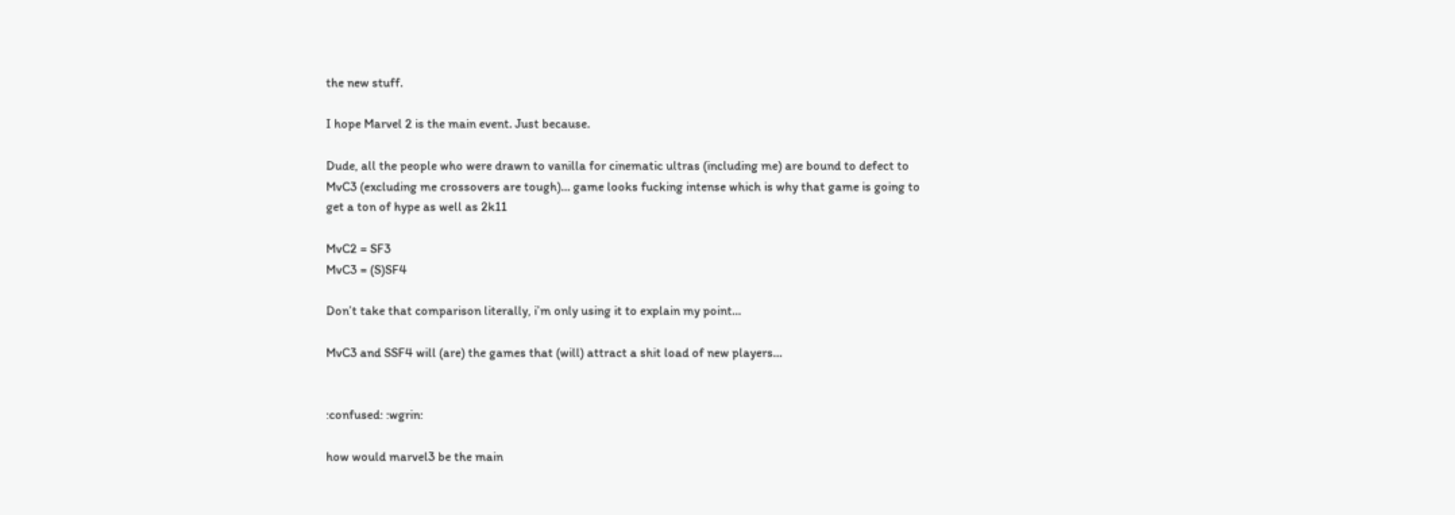the new stuff.

I hope Marvel 2 is the main event. Just because.

Dude, all the people who were drawn to vanilla for cinematic ultras (including me) are bound to defect to MvC3 (excluding me crossovers are tough)… game looks fucking intense which is why that game is going to get a ton of hype as well as 2k11

MvC2 = SF3
MvC3 = (S)SF4

Don’t take that comparison literally, i’m only using it to explain my point…

MvC3 and SSF4 will (are) the games that (will) attract a shit load of new players…


:confused: :wgrin:

how would marvel3 be the main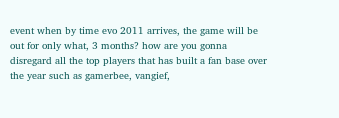event when by time evo 2011 arrives, the game will be out for only what, 3 months? how are you gonna disregard all the top players that has built a fan base over the year such as gamerbee, vangief,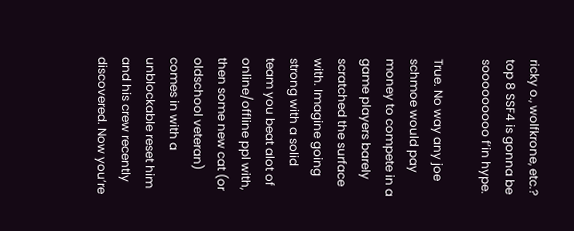ricky o., wolfkrone, etc.? top 8 SSF4 is gonna be sooooooooo f’in hype.

True. No way any joe schmoe would pay money to compete in a game players barely scratched the surface with. Imagine going strong with a solid team you beat alot of online/offline ppl with, then some new cat (or oldschool veteran) comes in with a unblockable reset him and his crew recently discovered. Now you’re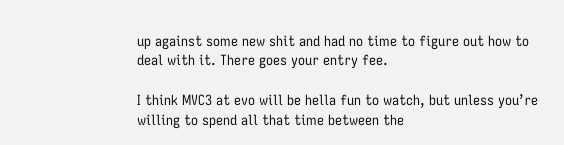up against some new shit and had no time to figure out how to deal with it. There goes your entry fee.

I think MVC3 at evo will be hella fun to watch, but unless you’re willing to spend all that time between the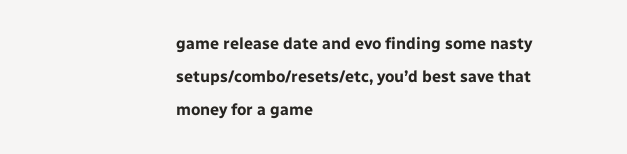game release date and evo finding some nasty setups/combo/resets/etc, you’d best save that money for a game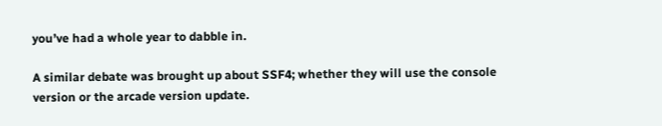you’ve had a whole year to dabble in.

A similar debate was brought up about SSF4; whether they will use the console version or the arcade version update.